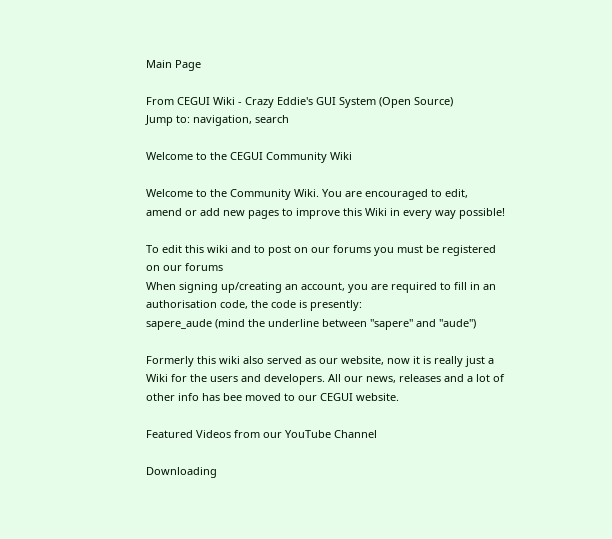Main Page

From CEGUI Wiki - Crazy Eddie's GUI System (Open Source)
Jump to: navigation, search

Welcome to the CEGUI Community Wiki

Welcome to the Community Wiki. You are encouraged to edit, amend or add new pages to improve this Wiki in every way possible!

To edit this wiki and to post on our forums you must be registered on our forums
When signing up/creating an account, you are required to fill in an authorisation code, the code is presently:
sapere_aude (mind the underline between "sapere" and "aude")

Formerly this wiki also served as our website, now it is really just a Wiki for the users and developers. All our news, releases and a lot of other info has bee moved to our CEGUI website.

Featured Videos from our YouTube Channel

Downloading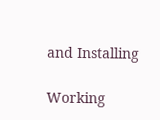and Installing

Working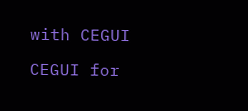with CEGUI

CEGUI for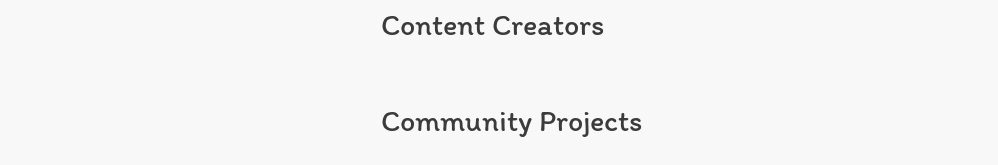Content Creators

Community Projects